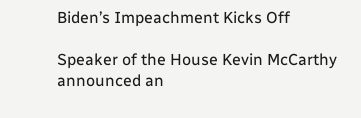Biden’s Impeachment Kicks Off

Speaker of the House Kevin McCarthy announced an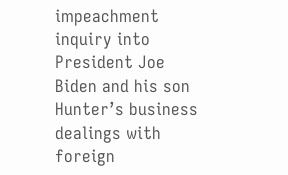impeachment inquiry into President Joe Biden and his son Hunter’s business dealings with foreign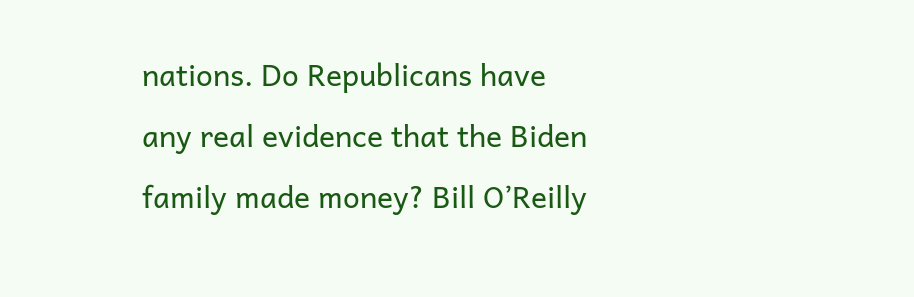nations. Do Republicans have any real evidence that the Biden family made money? Bill O’Reilly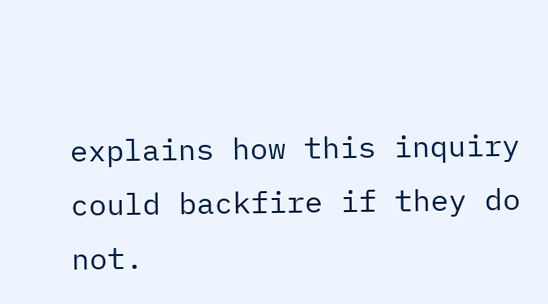explains how this inquiry could backfire if they do not.